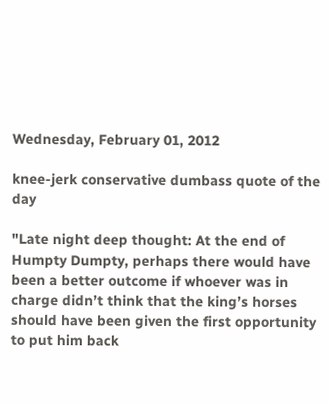Wednesday, February 01, 2012

knee-jerk conservative dumbass quote of the day

"Late night deep thought: At the end of Humpty Dumpty, perhaps there would have been a better outcome if whoever was in charge didn’t think that the king’s horses should have been given the first opportunity to put him back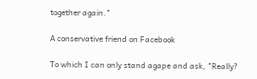together again."

A conservative friend on Facebook

To which I can only stand agape and ask, "Really?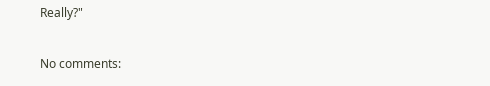Really?"

No comments: